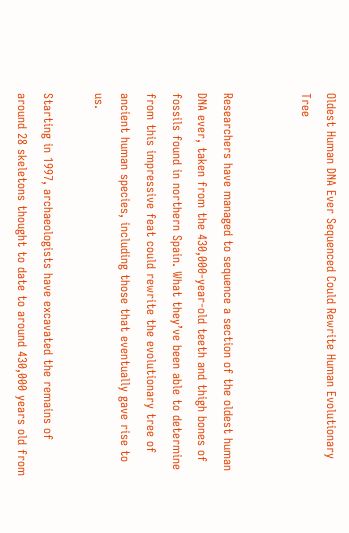Oldest Human DNA Ever Sequenced Could Rewrite Human Evolutionary Tree


Researchers have managed to sequence a section of the oldest human DNA ever, taken from the 430,000-year-old teeth and thigh bones of fossils found in northern Spain. What they’ve been able to determine from this impressive feat could rewrite the evolutionary tree of ancient human species, including those that eventually gave rise to us.

Starting in 1997, archaeologists have excavated the remains of around 28 skeletons thought to date to around 430,000 years old from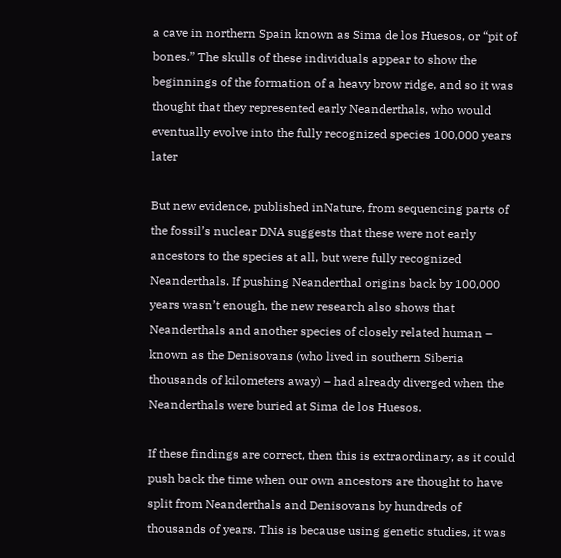a cave in northern Spain known as Sima de los Huesos, or “pit of bones.” The skulls of these individuals appear to show the beginnings of the formation of a heavy brow ridge, and so it was thought that they represented early Neanderthals, who would eventually evolve into the fully recognized species 100,000 years later

But new evidence, published inNature, from sequencing parts of the fossil’s nuclear DNA suggests that these were not early ancestors to the species at all, but were fully recognized Neanderthals. If pushing Neanderthal origins back by 100,000 years wasn’t enough, the new research also shows that Neanderthals and another species of closely related human – known as the Denisovans (who lived in southern Siberia thousands of kilometers away) – had already diverged when the Neanderthals were buried at Sima de los Huesos.

If these findings are correct, then this is extraordinary, as it could push back the time when our own ancestors are thought to have split from Neanderthals and Denisovans by hundreds of thousands of years. This is because using genetic studies, it was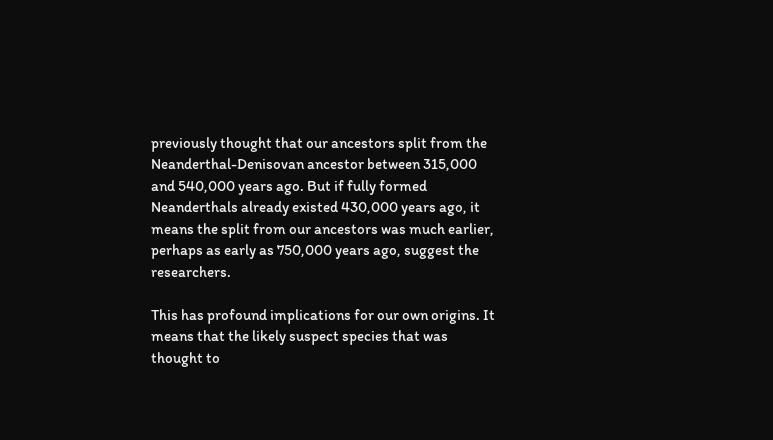previously thought that our ancestors split from the Neanderthal-Denisovan ancestor between 315,000 and 540,000 years ago. But if fully formed Neanderthals already existed 430,000 years ago, it means the split from our ancestors was much earlier, perhaps as early as 750,000 years ago, suggest the researchers.

This has profound implications for our own origins. It means that the likely suspect species that was thought to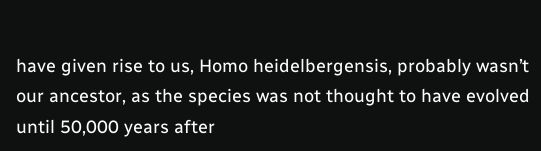have given rise to us, Homo heidelbergensis, probably wasn’t our ancestor, as the species was not thought to have evolved until 50,000 years after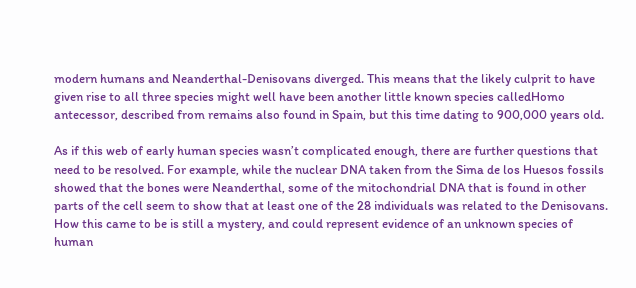modern humans and Neanderthal-Denisovans diverged. This means that the likely culprit to have given rise to all three species might well have been another little known species calledHomo antecessor, described from remains also found in Spain, but this time dating to 900,000 years old.

As if this web of early human species wasn’t complicated enough, there are further questions that need to be resolved. For example, while the nuclear DNA taken from the Sima de los Huesos fossils showed that the bones were Neanderthal, some of the mitochondrial DNA that is found in other parts of the cell seem to show that at least one of the 28 individuals was related to the Denisovans. How this came to be is still a mystery, and could represent evidence of an unknown species of human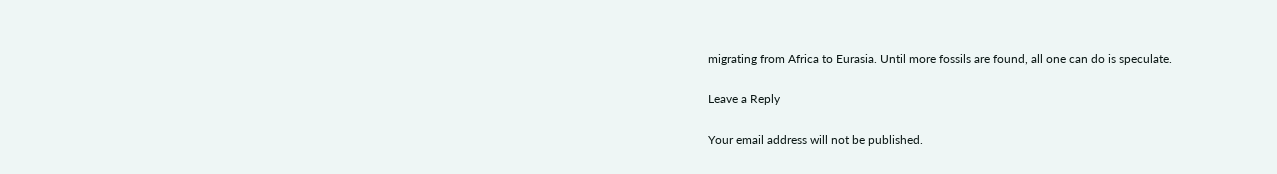migrating from Africa to Eurasia. Until more fossils are found, all one can do is speculate.

Leave a Reply

Your email address will not be published.